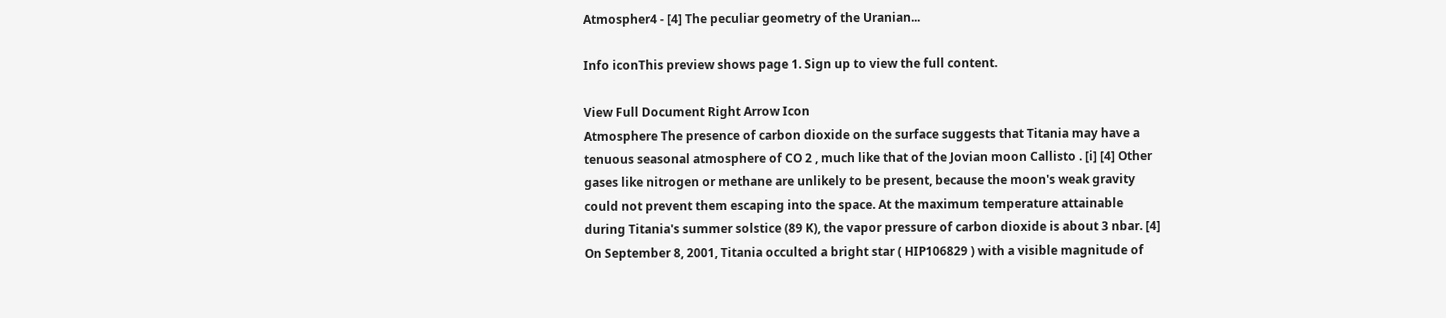Atmospher4 - [4] The peculiar geometry of the Uranian...

Info iconThis preview shows page 1. Sign up to view the full content.

View Full Document Right Arrow Icon
Atmosphere The presence of carbon dioxide on the surface suggests that Titania may have a tenuous seasonal atmosphere of CO 2 , much like that of the Jovian moon Callisto . [i] [4] Other gases like nitrogen or methane are unlikely to be present, because the moon's weak gravity could not prevent them escaping into the space. At the maximum temperature attainable during Titania's summer solstice (89 K), the vapor pressure of carbon dioxide is about 3 nbar. [4] On September 8, 2001, Titania occulted a bright star ( HIP106829 ) with a visible magnitude of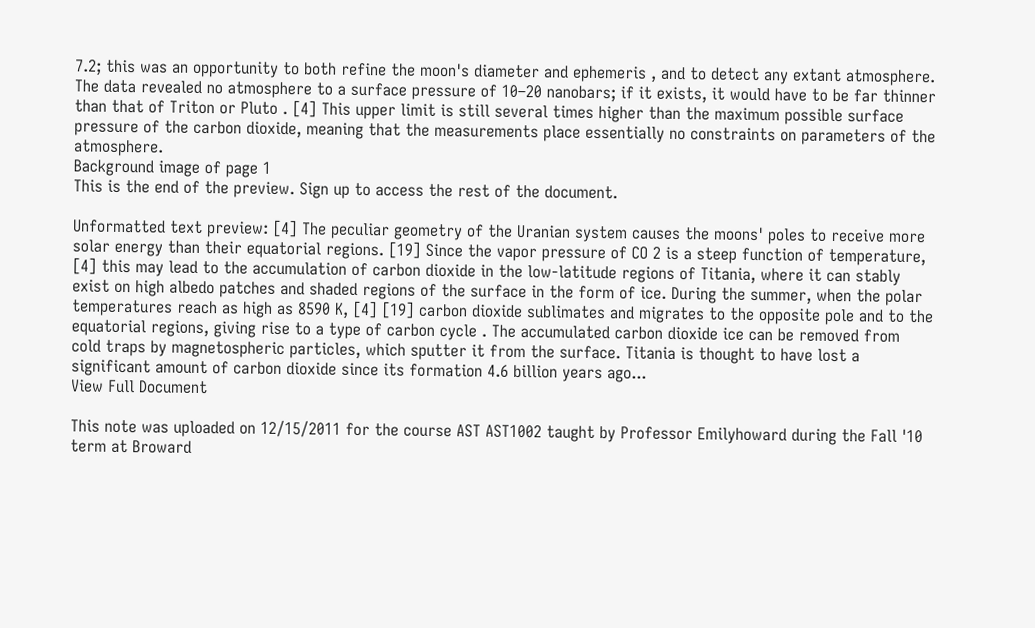7.2; this was an opportunity to both refine the moon's diameter and ephemeris , and to detect any extant atmosphere. The data revealed no atmosphere to a surface pressure of 10–20 nanobars; if it exists, it would have to be far thinner than that of Triton or Pluto . [4] This upper limit is still several times higher than the maximum possible surface pressure of the carbon dioxide, meaning that the measurements place essentially no constraints on parameters of the atmosphere.
Background image of page 1
This is the end of the preview. Sign up to access the rest of the document.

Unformatted text preview: [4] The peculiar geometry of the Uranian system causes the moons' poles to receive more solar energy than their equatorial regions. [19] Since the vapor pressure of CO 2 is a steep function of temperature, [4] this may lead to the accumulation of carbon dioxide in the low-latitude regions of Titania, where it can stably exist on high albedo patches and shaded regions of the surface in the form of ice. During the summer, when the polar temperatures reach as high as 8590 K, [4] [19] carbon dioxide sublimates and migrates to the opposite pole and to the equatorial regions, giving rise to a type of carbon cycle . The accumulated carbon dioxide ice can be removed from cold traps by magnetospheric particles, which sputter it from the surface. Titania is thought to have lost a significant amount of carbon dioxide since its formation 4.6 billion years ago...
View Full Document

This note was uploaded on 12/15/2011 for the course AST AST1002 taught by Professor Emilyhoward during the Fall '10 term at Broward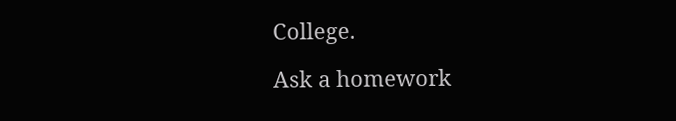College.

Ask a homework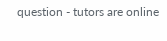question - tutors are online